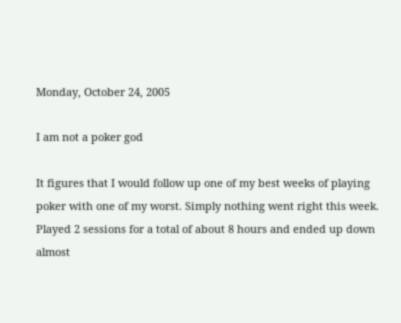Monday, October 24, 2005

I am not a poker god

It figures that I would follow up one of my best weeks of playing poker with one of my worst. Simply nothing went right this week. Played 2 sessions for a total of about 8 hours and ended up down almost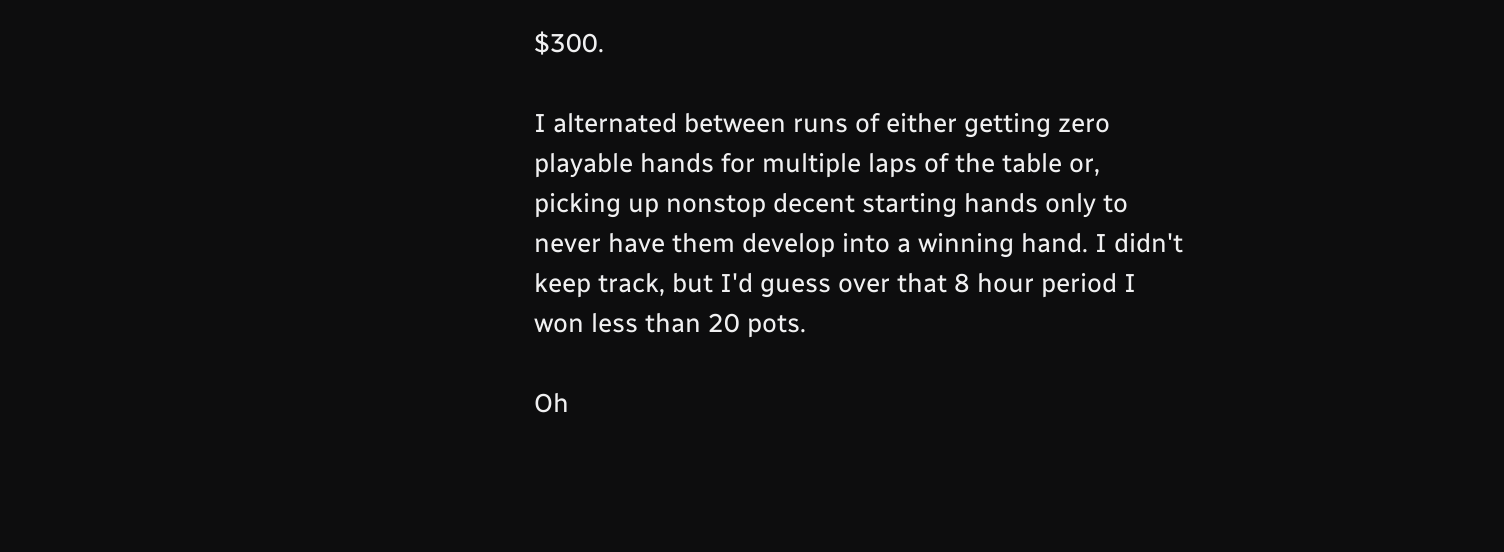$300.

I alternated between runs of either getting zero playable hands for multiple laps of the table or, picking up nonstop decent starting hands only to never have them develop into a winning hand. I didn't keep track, but I'd guess over that 8 hour period I won less than 20 pots.

Oh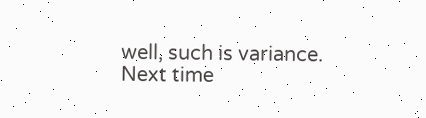well, such is variance. Next time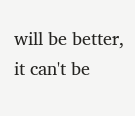will be better, it can't be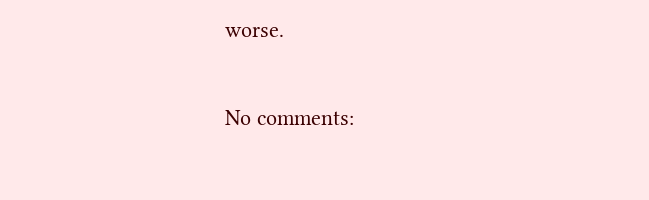worse.

No comments: